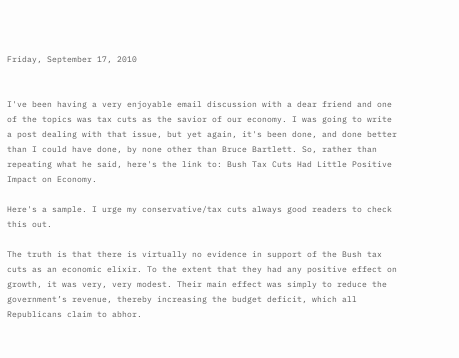Friday, September 17, 2010


I've been having a very enjoyable email discussion with a dear friend and one of the topics was tax cuts as the savior of our economy. I was going to write a post dealing with that issue, but yet again, it's been done, and done better than I could have done, by none other than Bruce Bartlett. So, rather than repeating what he said, here's the link to: Bush Tax Cuts Had Little Positive Impact on Economy.

Here's a sample. I urge my conservative/tax cuts always good readers to check this out.

The truth is that there is virtually no evidence in support of the Bush tax cuts as an economic elixir. To the extent that they had any positive effect on growth, it was very, very modest. Their main effect was simply to reduce the government’s revenue, thereby increasing the budget deficit, which all Republicans claim to abhor.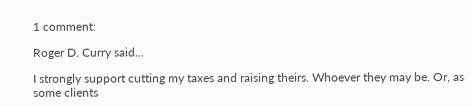1 comment:

Roger D. Curry said...

I strongly support cutting my taxes and raising theirs. Whoever they may be. Or, as some clients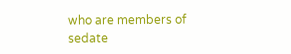who are members of sedate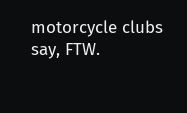motorcycle clubs say, FTW.